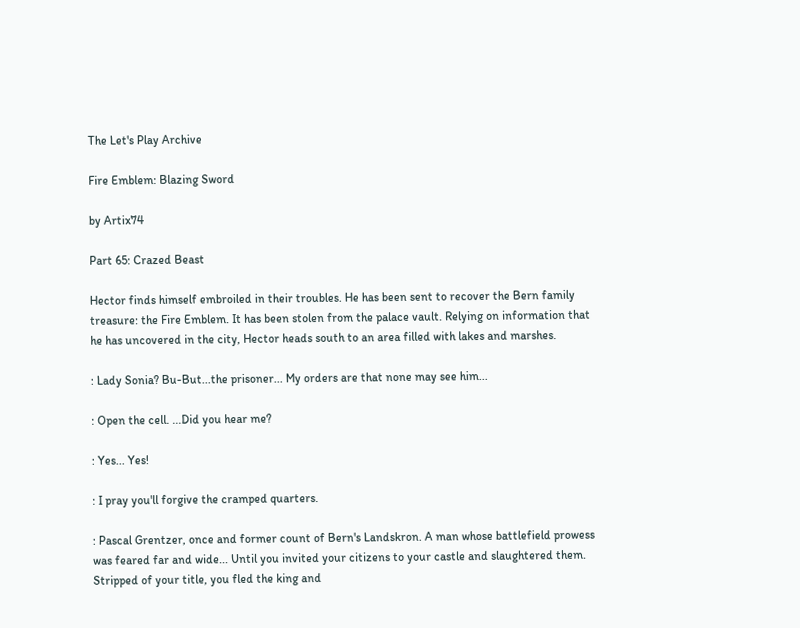The Let's Play Archive

Fire Emblem: Blazing Sword

by Artix74

Part 65: Crazed Beast

Hector finds himself embroiled in their troubles. He has been sent to recover the Bern family treasure: the Fire Emblem. It has been stolen from the palace vault. Relying on information that he has uncovered in the city, Hector heads south to an area filled with lakes and marshes.

: Lady Sonia? Bu-But...the prisoner... My orders are that none may see him...

: Open the cell. ...Did you hear me?

: Yes... Yes!

: I pray you'll forgive the cramped quarters.

: Pascal Grentzer, once and former count of Bern's Landskron. A man whose battlefield prowess was feared far and wide... Until you invited your citizens to your castle and slaughtered them. Stripped of your title, you fled the king and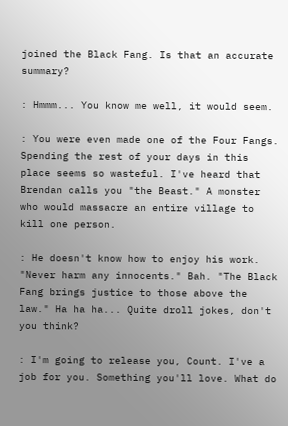joined the Black Fang. Is that an accurate summary?

: Hmmm... You know me well, it would seem.

: You were even made one of the Four Fangs. Spending the rest of your days in this place seems so wasteful. I've heard that Brendan calls you "the Beast." A monster who would massacre an entire village to kill one person.

: He doesn't know how to enjoy his work. "Never harm any innocents." Bah. "The Black Fang brings justice to those above the law." Ha ha ha... Quite droll jokes, don't you think?

: I'm going to release you, Count. I've a job for you. Something you'll love. What do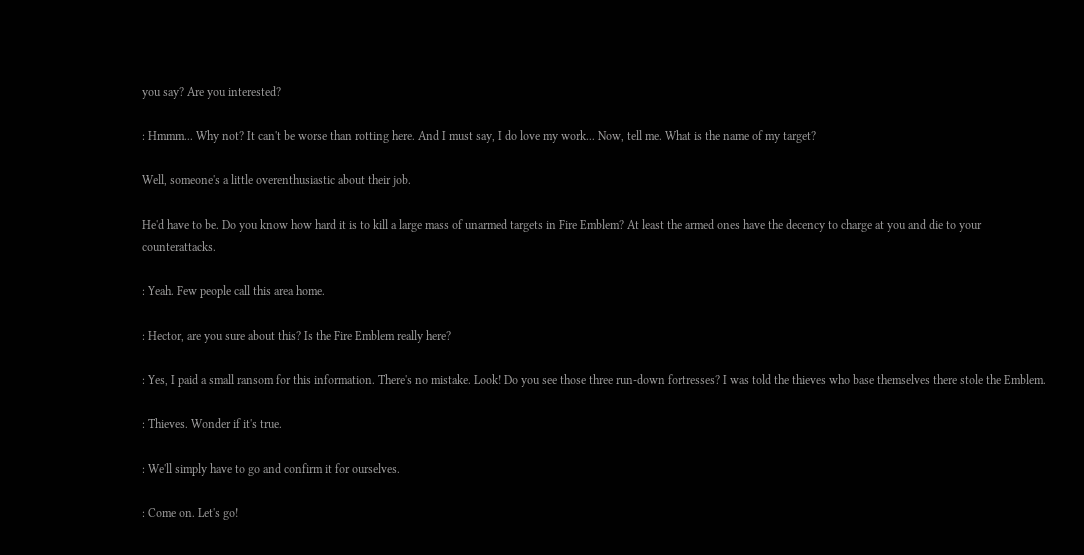you say? Are you interested?

: Hmmm... Why not? It can't be worse than rotting here. And I must say, I do love my work... Now, tell me. What is the name of my target?

Well, someone's a little overenthusiastic about their job.

He'd have to be. Do you know how hard it is to kill a large mass of unarmed targets in Fire Emblem? At least the armed ones have the decency to charge at you and die to your counterattacks.

: Yeah. Few people call this area home.

: Hector, are you sure about this? Is the Fire Emblem really here?

: Yes, I paid a small ransom for this information. There's no mistake. Look! Do you see those three run-down fortresses? I was told the thieves who base themselves there stole the Emblem.

: Thieves. Wonder if it's true.

: We'll simply have to go and confirm it for ourselves.

: Come on. Let's go!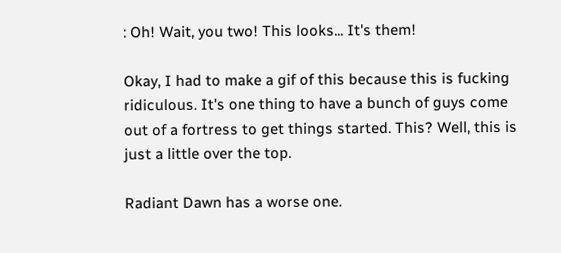: Oh! Wait, you two! This looks... It's them!

Okay, I had to make a gif of this because this is fucking ridiculous. It's one thing to have a bunch of guys come out of a fortress to get things started. This? Well, this is just a little over the top.

Radiant Dawn has a worse one.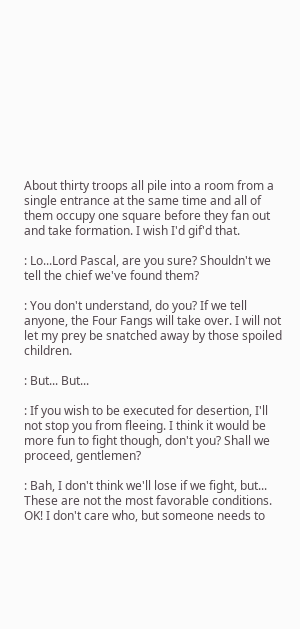About thirty troops all pile into a room from a single entrance at the same time and all of them occupy one square before they fan out and take formation. I wish I'd gif'd that.

: Lo...Lord Pascal, are you sure? Shouldn't we tell the chief we've found them?

: You don't understand, do you? If we tell anyone, the Four Fangs will take over. I will not let my prey be snatched away by those spoiled children.

: But... But...

: If you wish to be executed for desertion, I'll not stop you from fleeing. I think it would be more fun to fight though, don't you? Shall we proceed, gentlemen?

: Bah, I don't think we'll lose if we fight, but... These are not the most favorable conditions. OK! I don't care who, but someone needs to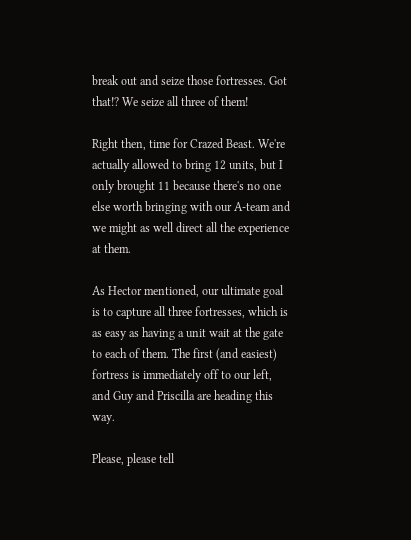break out and seize those fortresses. Got that!? We seize all three of them!

Right then, time for Crazed Beast. We're actually allowed to bring 12 units, but I only brought 11 because there's no one else worth bringing with our A-team and we might as well direct all the experience at them.

As Hector mentioned, our ultimate goal is to capture all three fortresses, which is as easy as having a unit wait at the gate to each of them. The first (and easiest) fortress is immediately off to our left, and Guy and Priscilla are heading this way.

Please, please tell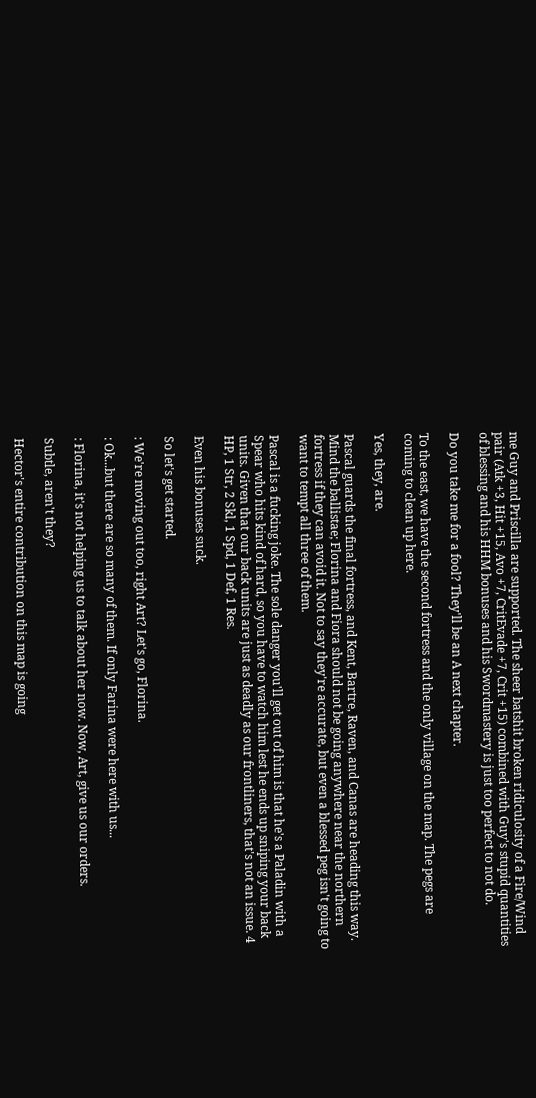me Guy and Priscilla are supported. The sheer batshit broken ridiculosity of a Fire/Wind pair (Atk +3, Hit +15, Avo +7, CritEvade +7, Crit +15) combined with Guy's stupid quantities of blessing and his HHM bonuses and his Swordmastery is just too perfect to not do.

Do you take me for a fool? They'll be an A next chapter.

To the east, we have the second fortress and the only village on the map. The pegs are coming to clean up here.

Yes, they, are.

Pascal guards the final fortress, and Kent, Bartre, Raven, and Canas are heading this way. Mind the ballistae; Florina and Fiora should not be going anywhere near the northern fortress if they can avoid it. Not to say they're accurate, but even a blessed peg isn't going to want to tempt all three of them.

Pascal is a fucking joke. The sole danger you'll get out of him is that he's a Paladin with a Spear who hits kind of hard, so you have to watch him lest he ends up sniping your back units. Given that our back units are just as deadly as our frontliners, that's not an issue. 4 HP, 1 Str, 2 Skl, 1 Spd, 1 Def, 1 Res.

Even his bonuses suck.

So let's get started.

: We're moving out too, right Art? Let's go, Florina.

: Ok...but there are so many of them. If only Farina were here with us...

: Florina, it's not helping us to talk about her now. Now, Art, give us our orders.

Subtle, aren't they?

Hector's entire contribution on this map is going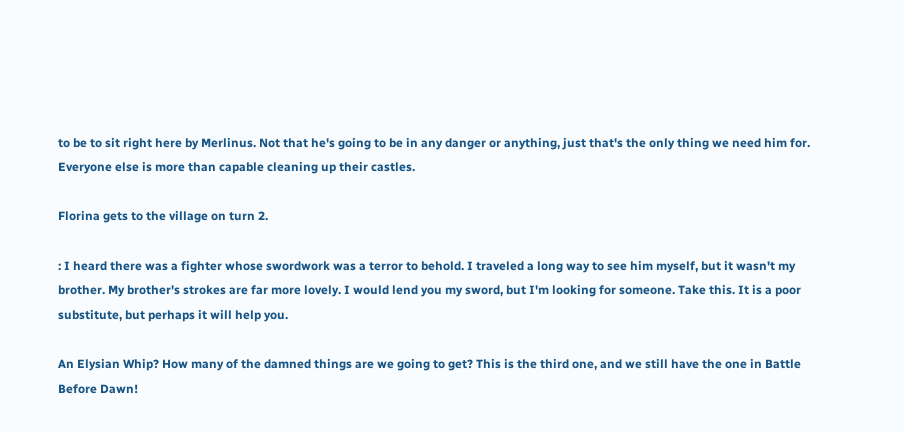to be to sit right here by Merlinus. Not that he's going to be in any danger or anything, just that's the only thing we need him for. Everyone else is more than capable cleaning up their castles.

Florina gets to the village on turn 2.

: I heard there was a fighter whose swordwork was a terror to behold. I traveled a long way to see him myself, but it wasn't my brother. My brother's strokes are far more lovely. I would lend you my sword, but I'm looking for someone. Take this. It is a poor substitute, but perhaps it will help you.

An Elysian Whip? How many of the damned things are we going to get? This is the third one, and we still have the one in Battle Before Dawn!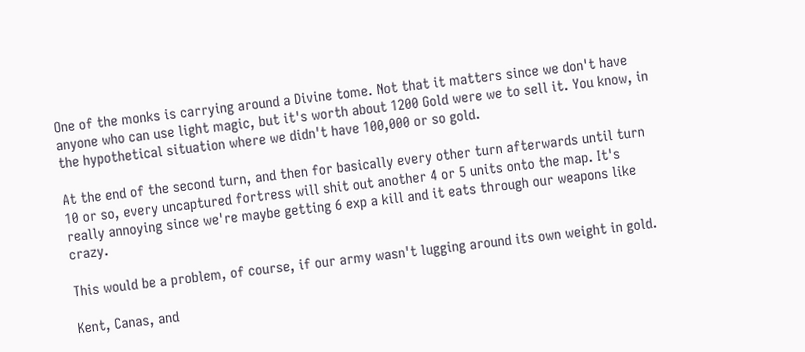One of the monks is carrying around a Divine tome. Not that it matters since we don't have anyone who can use light magic, but it's worth about 1200 Gold were we to sell it. You know, in the hypothetical situation where we didn't have 100,000 or so gold.

At the end of the second turn, and then for basically every other turn afterwards until turn 10 or so, every uncaptured fortress will shit out another 4 or 5 units onto the map. It's really annoying since we're maybe getting 6 exp a kill and it eats through our weapons like crazy.

This would be a problem, of course, if our army wasn't lugging around its own weight in gold.

Kent, Canas, and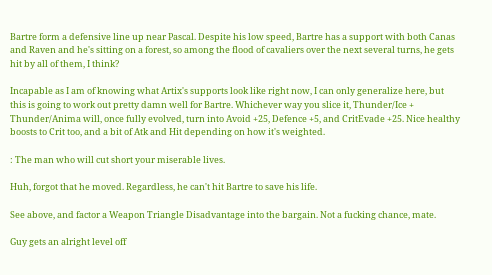Bartre form a defensive line up near Pascal. Despite his low speed, Bartre has a support with both Canas and Raven and he's sitting on a forest, so among the flood of cavaliers over the next several turns, he gets hit by all of them, I think?

Incapable as I am of knowing what Artix's supports look like right now, I can only generalize here, but this is going to work out pretty damn well for Bartre. Whichever way you slice it, Thunder/Ice + Thunder/Anima will, once fully evolved, turn into Avoid +25, Defence +5, and CritEvade +25. Nice healthy boosts to Crit too, and a bit of Atk and Hit depending on how it's weighted.

: The man who will cut short your miserable lives.

Huh, forgot that he moved. Regardless, he can't hit Bartre to save his life.

See above, and factor a Weapon Triangle Disadvantage into the bargain. Not a fucking chance, mate.

Guy gets an alright level off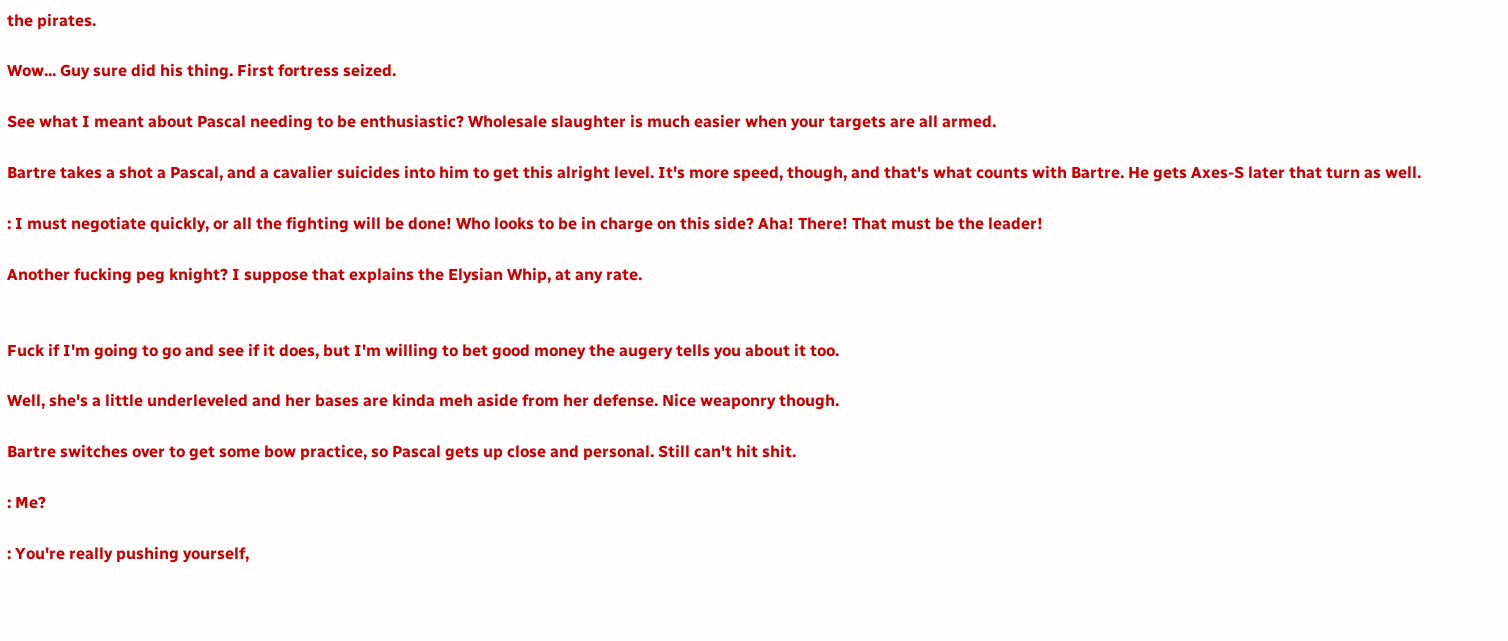the pirates.

Wow... Guy sure did his thing. First fortress seized.

See what I meant about Pascal needing to be enthusiastic? Wholesale slaughter is much easier when your targets are all armed.

Bartre takes a shot a Pascal, and a cavalier suicides into him to get this alright level. It's more speed, though, and that's what counts with Bartre. He gets Axes-S later that turn as well.

: I must negotiate quickly, or all the fighting will be done! Who looks to be in charge on this side? Aha! There! That must be the leader!

Another fucking peg knight? I suppose that explains the Elysian Whip, at any rate.


Fuck if I'm going to go and see if it does, but I'm willing to bet good money the augery tells you about it too.

Well, she's a little underleveled and her bases are kinda meh aside from her defense. Nice weaponry though.

Bartre switches over to get some bow practice, so Pascal gets up close and personal. Still can't hit shit.

: Me?

: You're really pushing yourself,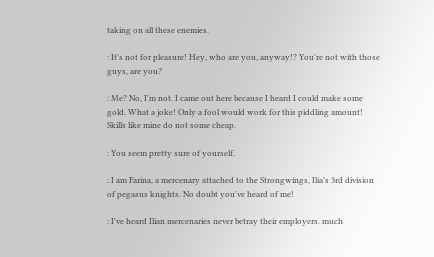taking on all these enemies.

: It's not for pleasure! Hey, who are you, anyway!? You're not with those guys, are you?

: Me? No, I'm not. I came out here because I heard I could make some gold. What a joke! Only a fool would work for this piddling amount! Skills like mine do not some cheap.

: You seem pretty sure of yourself.

: I am Farina, a mercenary attached to the Strongwings, Ilia's 3rd division of pegasus knights. No doubt you've heard of me!

: I've heard Ilian mercenaries never betray their employers. much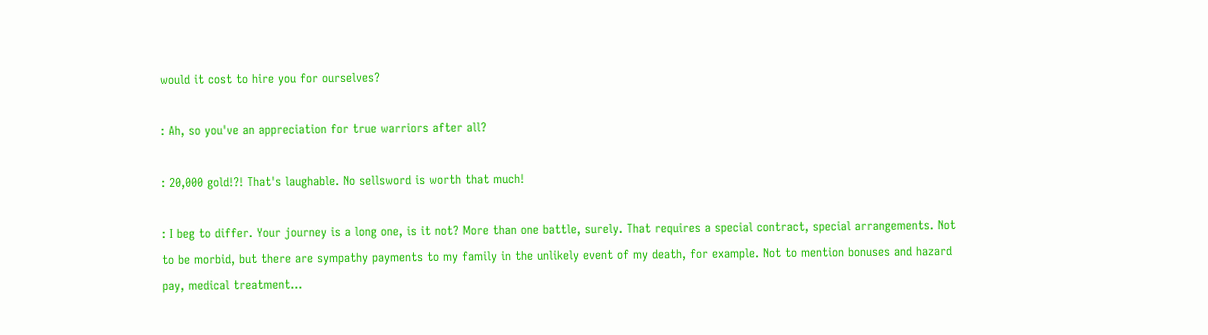would it cost to hire you for ourselves?

: Ah, so you've an appreciation for true warriors after all?

: 20,000 gold!?! That's laughable. No sellsword is worth that much!

: I beg to differ. Your journey is a long one, is it not? More than one battle, surely. That requires a special contract, special arrangements. Not to be morbid, but there are sympathy payments to my family in the unlikely event of my death, for example. Not to mention bonuses and hazard pay, medical treatment…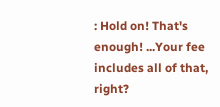: Hold on! That's enough! ...Your fee includes all of that, right?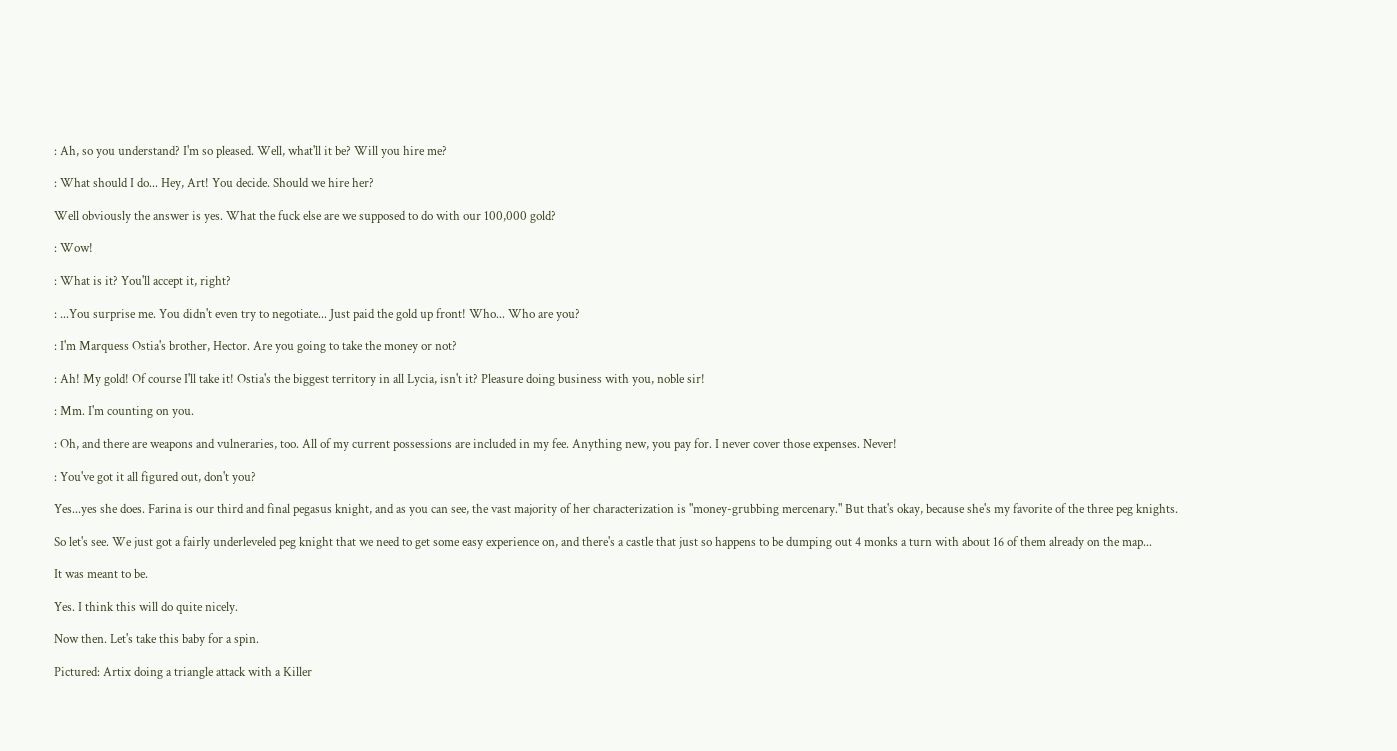: Ah, so you understand? I'm so pleased. Well, what'll it be? Will you hire me?

: What should I do... Hey, Art! You decide. Should we hire her?

Well obviously the answer is yes. What the fuck else are we supposed to do with our 100,000 gold?

: Wow!

: What is it? You'll accept it, right?

: ...You surprise me. You didn't even try to negotiate... Just paid the gold up front! Who... Who are you?

: I'm Marquess Ostia's brother, Hector. Are you going to take the money or not?

: Ah! My gold! Of course I'll take it! Ostia's the biggest territory in all Lycia, isn't it? Pleasure doing business with you, noble sir!

: Mm. I'm counting on you.

: Oh, and there are weapons and vulneraries, too. All of my current possessions are included in my fee. Anything new, you pay for. I never cover those expenses. Never!

: You've got it all figured out, don't you?

Yes...yes she does. Farina is our third and final pegasus knight, and as you can see, the vast majority of her characterization is "money-grubbing mercenary." But that's okay, because she's my favorite of the three peg knights.

So let's see. We just got a fairly underleveled peg knight that we need to get some easy experience on, and there's a castle that just so happens to be dumping out 4 monks a turn with about 16 of them already on the map...

It was meant to be.

Yes. I think this will do quite nicely.

Now then. Let's take this baby for a spin.

Pictured: Artix doing a triangle attack with a Killer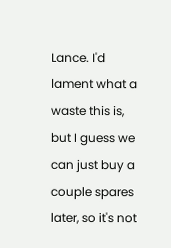Lance. I'd lament what a waste this is, but I guess we can just buy a couple spares later, so it's not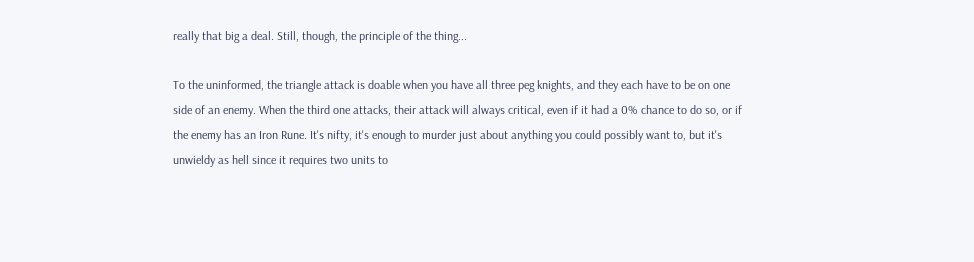really that big a deal. Still, though, the principle of the thing...

To the uninformed, the triangle attack is doable when you have all three peg knights, and they each have to be on one side of an enemy. When the third one attacks, their attack will always critical, even if it had a 0% chance to do so, or if the enemy has an Iron Rune. It's nifty, it's enough to murder just about anything you could possibly want to, but it's unwieldy as hell since it requires two units to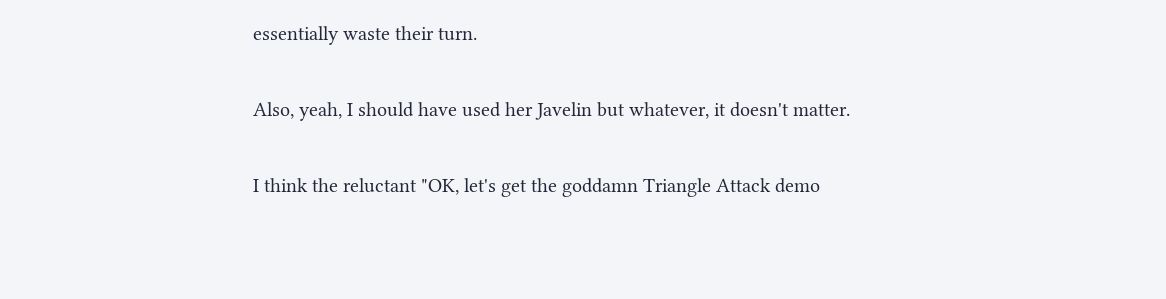essentially waste their turn.

Also, yeah, I should have used her Javelin but whatever, it doesn't matter.

I think the reluctant "OK, let's get the goddamn Triangle Attack demo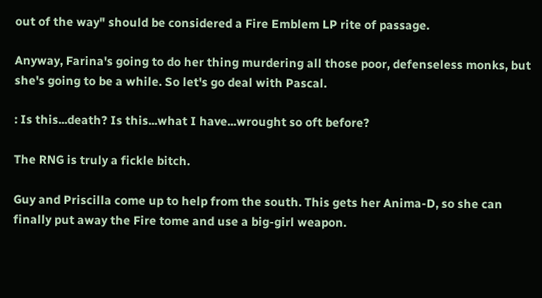out of the way" should be considered a Fire Emblem LP rite of passage.

Anyway, Farina's going to do her thing murdering all those poor, defenseless monks, but she's going to be a while. So let's go deal with Pascal.

: Is this...death? Is this...what I have...wrought so oft before?

The RNG is truly a fickle bitch.

Guy and Priscilla come up to help from the south. This gets her Anima-D, so she can finally put away the Fire tome and use a big-girl weapon.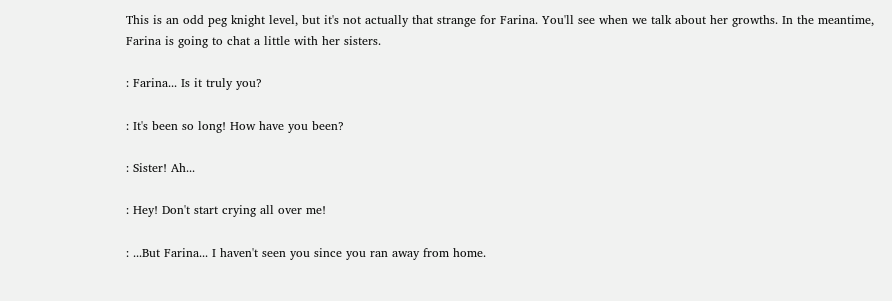This is an odd peg knight level, but it's not actually that strange for Farina. You'll see when we talk about her growths. In the meantime, Farina is going to chat a little with her sisters.

: Farina... Is it truly you?

: It's been so long! How have you been?

: Sister! Ah...

: Hey! Don't start crying all over me!

: ...But Farina... I haven't seen you since you ran away from home.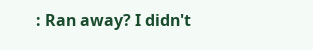: Ran away? I didn't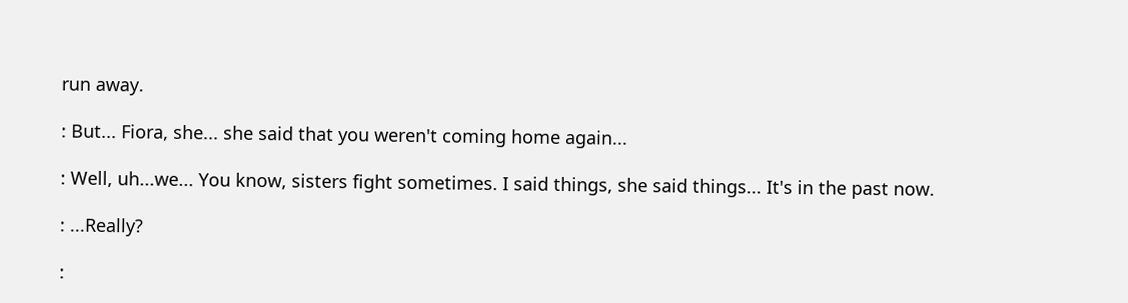run away.

: But... Fiora, she... she said that you weren't coming home again...

: Well, uh...we... You know, sisters fight sometimes. I said things, she said things... It's in the past now.

: ...Really?

: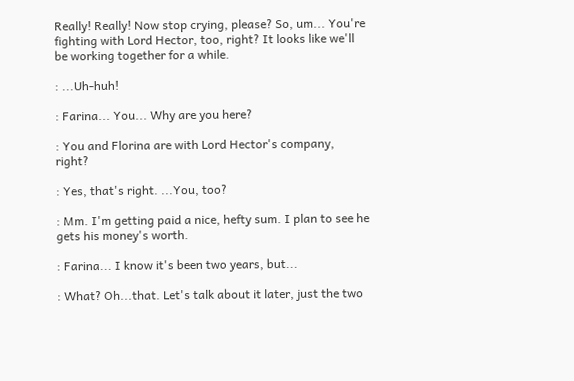Really! Really! Now stop crying, please? So, um... You're fighting with Lord Hector, too, right? It looks like we'll be working together for a while.

: ...Uh-huh!

: Farina... You... Why are you here?

: You and Florina are with Lord Hector's company, right?

: Yes, that's right. ...You, too?

: Mm. I'm getting paid a nice, hefty sum. I plan to see he gets his money's worth.

: Farina... I know it's been two years, but...

: What? Oh...that. Let's talk about it later, just the two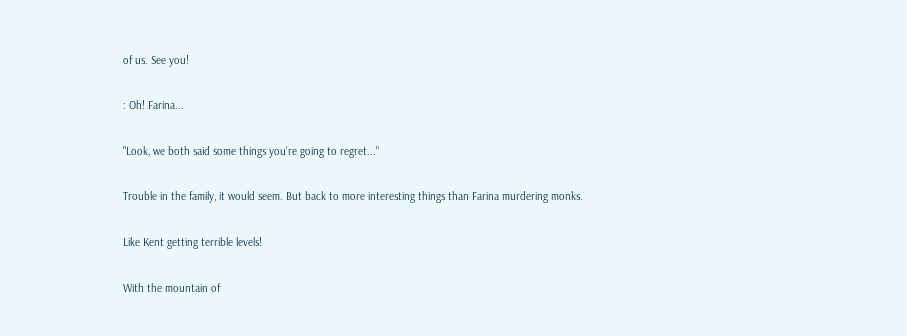of us. See you!

: Oh! Farina...

"Look, we both said some things you're going to regret..."

Trouble in the family, it would seem. But back to more interesting things than Farina murdering monks.

Like Kent getting terrible levels!

With the mountain of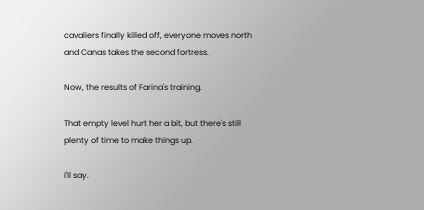cavaliers finally killed off, everyone moves north and Canas takes the second fortress.

Now, the results of Farina's training.

That empty level hurt her a bit, but there's still plenty of time to make things up.

I'll say.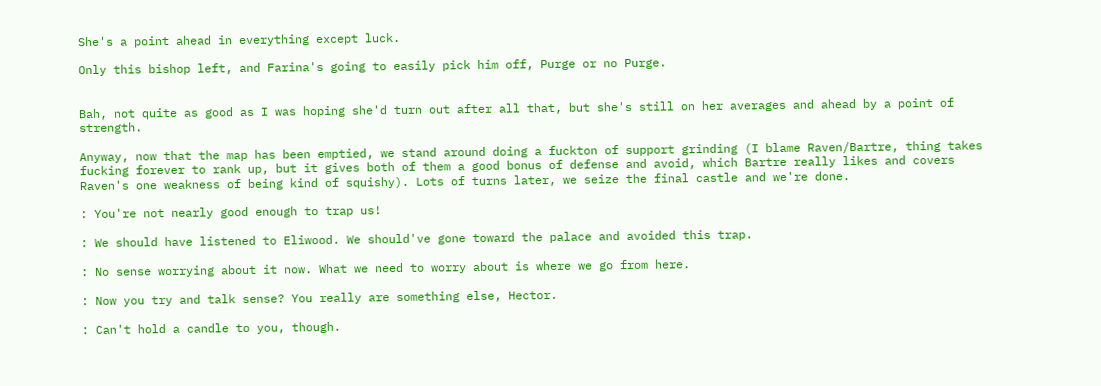She's a point ahead in everything except luck.

Only this bishop left, and Farina's going to easily pick him off, Purge or no Purge.


Bah, not quite as good as I was hoping she'd turn out after all that, but she's still on her averages and ahead by a point of strength.

Anyway, now that the map has been emptied, we stand around doing a fuckton of support grinding (I blame Raven/Bartre, thing takes fucking forever to rank up, but it gives both of them a good bonus of defense and avoid, which Bartre really likes and covers Raven's one weakness of being kind of squishy). Lots of turns later, we seize the final castle and we're done.

: You're not nearly good enough to trap us!

: We should have listened to Eliwood. We should've gone toward the palace and avoided this trap.

: No sense worrying about it now. What we need to worry about is where we go from here.

: Now you try and talk sense? You really are something else, Hector.

: Can't hold a candle to you, though.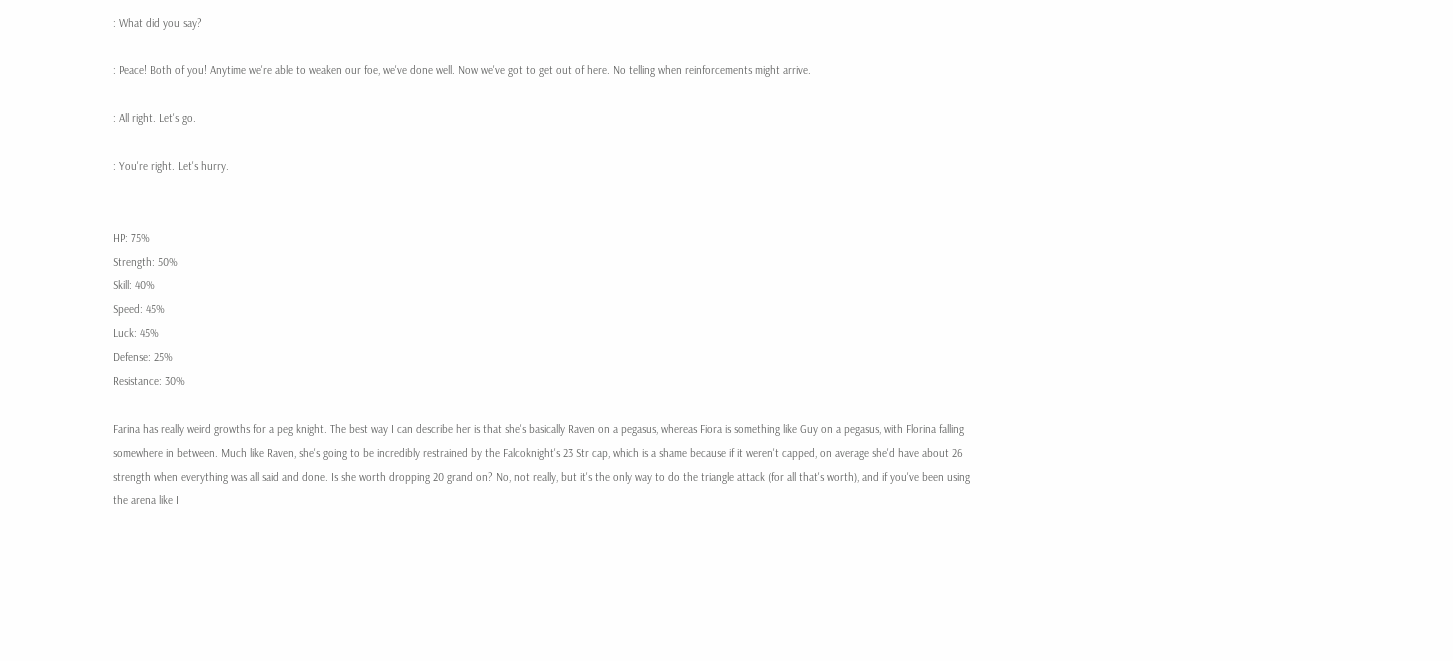: What did you say?

: Peace! Both of you! Anytime we're able to weaken our foe, we've done well. Now we've got to get out of here. No telling when reinforcements might arrive.

: All right. Let's go.

: You're right. Let's hurry.


HP: 75%
Strength: 50%
Skill: 40%
Speed: 45%
Luck: 45%
Defense: 25%
Resistance: 30%

Farina has really weird growths for a peg knight. The best way I can describe her is that she's basically Raven on a pegasus, whereas Fiora is something like Guy on a pegasus, with Florina falling somewhere in between. Much like Raven, she's going to be incredibly restrained by the Falcoknight's 23 Str cap, which is a shame because if it weren't capped, on average she'd have about 26 strength when everything was all said and done. Is she worth dropping 20 grand on? No, not really, but it's the only way to do the triangle attack (for all that's worth), and if you've been using the arena like I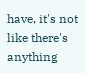have, it's not like there's anything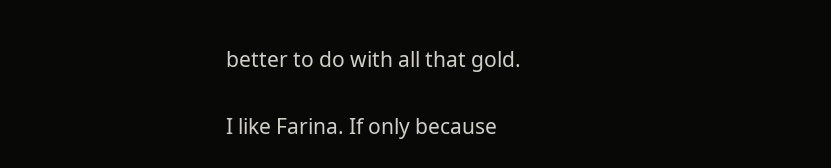better to do with all that gold.

I like Farina. If only because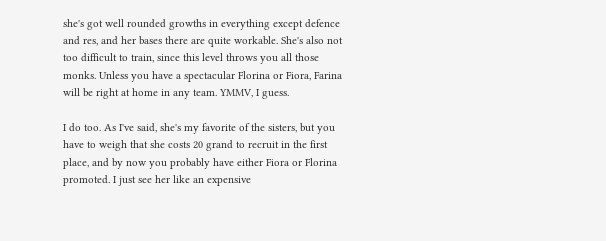she's got well rounded growths in everything except defence and res, and her bases there are quite workable. She's also not too difficult to train, since this level throws you all those monks. Unless you have a spectacular Florina or Fiora, Farina will be right at home in any team. YMMV, I guess.

I do too. As I've said, she's my favorite of the sisters, but you have to weigh that she costs 20 grand to recruit in the first place, and by now you probably have either Fiora or Florina promoted. I just see her like an expensive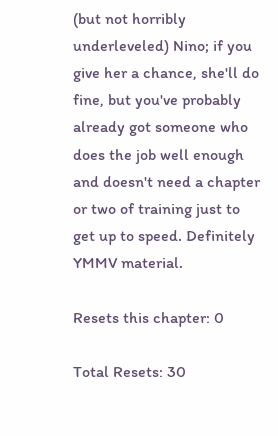(but not horribly underleveled) Nino; if you give her a chance, she'll do fine, but you've probably already got someone who does the job well enough and doesn't need a chapter or two of training just to get up to speed. Definitely YMMV material.

Resets this chapter: 0

Total Resets: 30